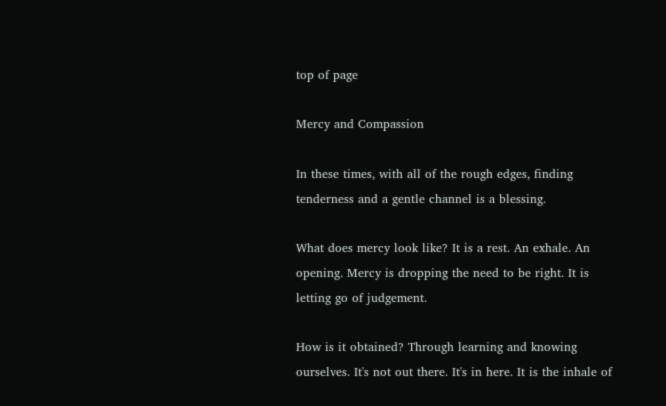top of page

Mercy and Compassion

In these times, with all of the rough edges, finding tenderness and a gentle channel is a blessing.

What does mercy look like? It is a rest. An exhale. An opening. Mercy is dropping the need to be right. It is letting go of judgement.

How is it obtained? Through learning and knowing ourselves. It's not out there. It's in here. It is the inhale of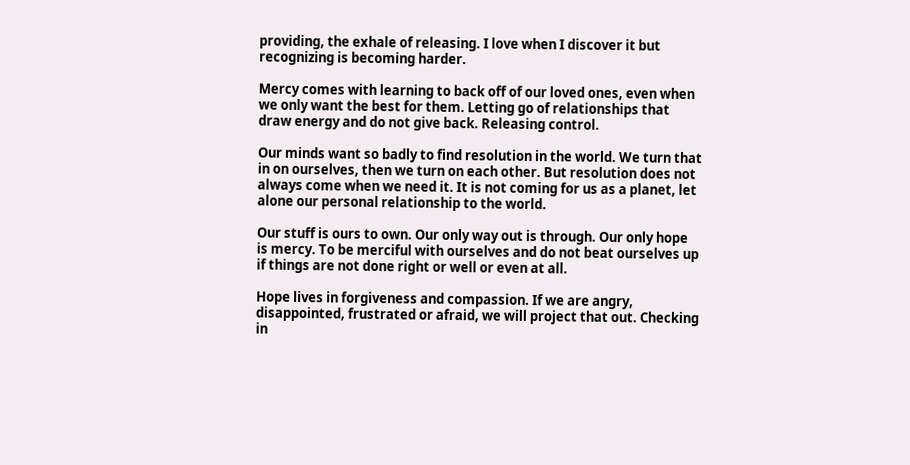providing, the exhale of releasing. I love when I discover it but recognizing is becoming harder.

Mercy comes with learning to back off of our loved ones, even when we only want the best for them. Letting go of relationships that draw energy and do not give back. Releasing control.

Our minds want so badly to find resolution in the world. We turn that in on ourselves, then we turn on each other. But resolution does not always come when we need it. It is not coming for us as a planet, let alone our personal relationship to the world.

Our stuff is ours to own. Our only way out is through. Our only hope is mercy. To be merciful with ourselves and do not beat ourselves up if things are not done right or well or even at all.

Hope lives in forgiveness and compassion. If we are angry, disappointed, frustrated or afraid, we will project that out. Checking in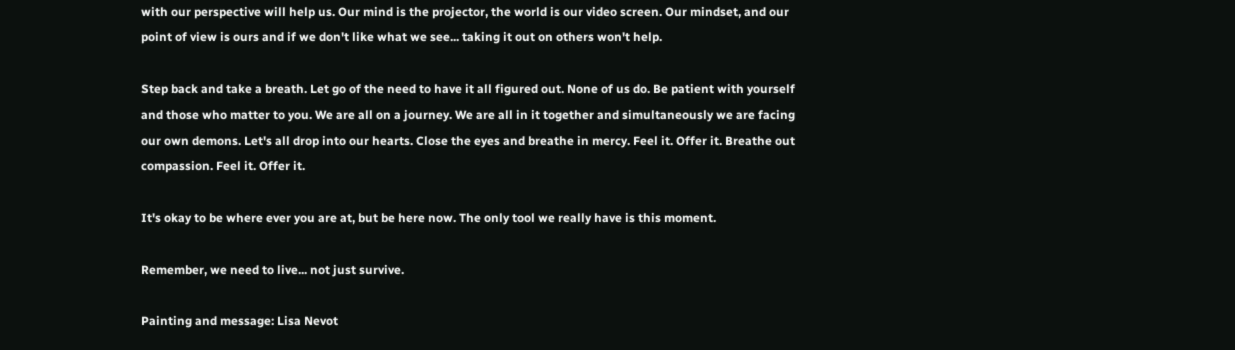with our perspective will help us. Our mind is the projector, the world is our video screen. Our mindset, and our point of view is ours and if we don't like what we see... taking it out on others won't help.

Step back and take a breath. Let go of the need to have it all figured out. None of us do. Be patient with yourself and those who matter to you. We are all on a journey. We are all in it together and simultaneously we are facing our own demons. Let's all drop into our hearts. Close the eyes and breathe in mercy. Feel it. Offer it. Breathe out compassion. Feel it. Offer it.

It's okay to be where ever you are at, but be here now. The only tool we really have is this moment.

Remember, we need to live... not just survive.

Painting and message: Lisa Nevot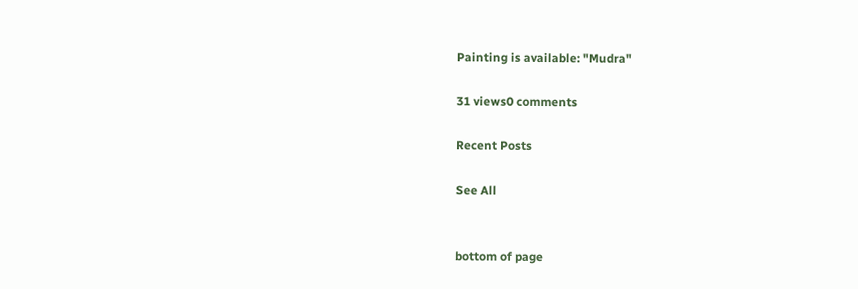Painting is available: "Mudra"

31 views0 comments

Recent Posts

See All


bottom of page